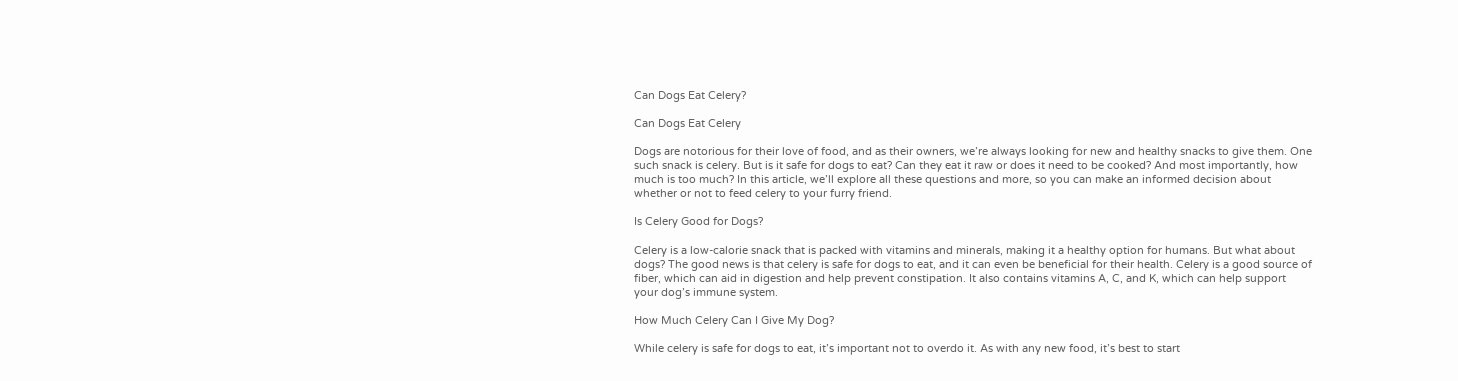Can Dogs Eat Celery?

Can Dogs Eat Celery

Dogs are notorious for their love of food, and as their owners, we’re always looking for new and healthy snacks to give them. One such snack is celery. But is it safe for dogs to eat? Can they eat it raw or does it need to be cooked? And most importantly, how much is too much? In this article, we’ll explore all these questions and more, so you can make an informed decision about whether or not to feed celery to your furry friend.

Is Celery Good for Dogs?

Celery is a low-calorie snack that is packed with vitamins and minerals, making it a healthy option for humans. But what about dogs? The good news is that celery is safe for dogs to eat, and it can even be beneficial for their health. Celery is a good source of fiber, which can aid in digestion and help prevent constipation. It also contains vitamins A, C, and K, which can help support your dog’s immune system.

How Much Celery Can I Give My Dog?

While celery is safe for dogs to eat, it’s important not to overdo it. As with any new food, it’s best to start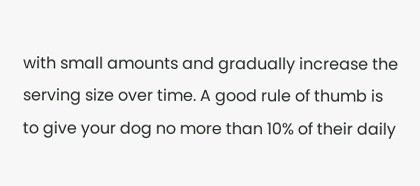with small amounts and gradually increase the serving size over time. A good rule of thumb is to give your dog no more than 10% of their daily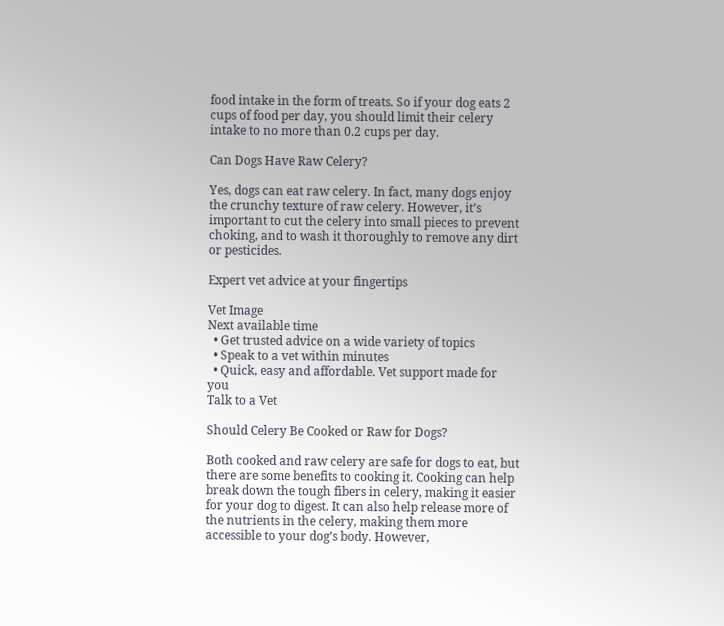food intake in the form of treats. So if your dog eats 2 cups of food per day, you should limit their celery intake to no more than 0.2 cups per day.

Can Dogs Have Raw Celery?

Yes, dogs can eat raw celery. In fact, many dogs enjoy the crunchy texture of raw celery. However, it’s important to cut the celery into small pieces to prevent choking, and to wash it thoroughly to remove any dirt or pesticides.

Expert vet advice at your fingertips

Vet Image
Next available time
  • Get trusted advice on a wide variety of topics
  • Speak to a vet within minutes
  • Quick, easy and affordable. Vet support made for you
Talk to a Vet

Should Celery Be Cooked or Raw for Dogs?

Both cooked and raw celery are safe for dogs to eat, but there are some benefits to cooking it. Cooking can help break down the tough fibers in celery, making it easier for your dog to digest. It can also help release more of the nutrients in the celery, making them more accessible to your dog’s body. However,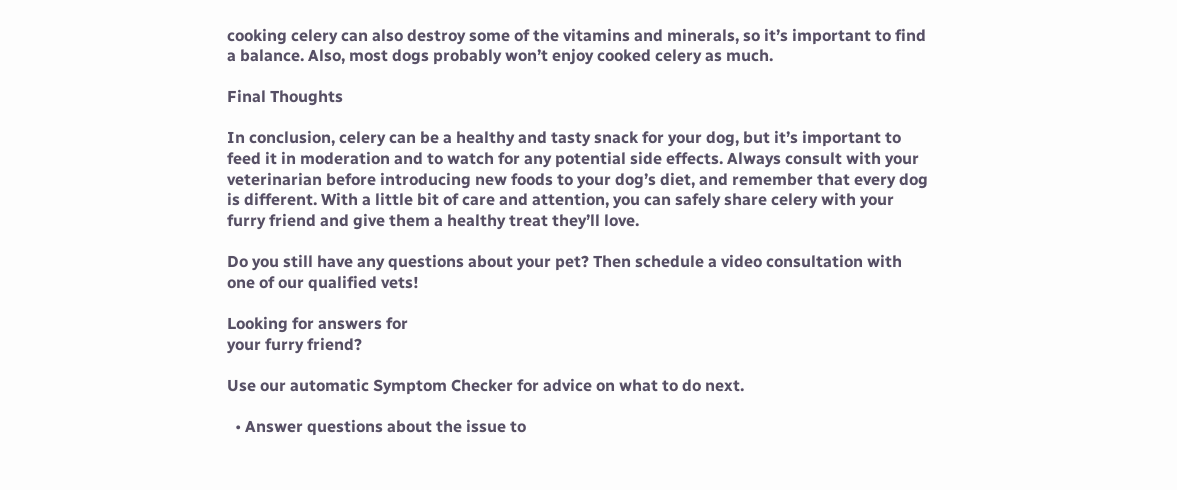cooking celery can also destroy some of the vitamins and minerals, so it’s important to find a balance. Also, most dogs probably won’t enjoy cooked celery as much.

Final Thoughts

In conclusion, celery can be a healthy and tasty snack for your dog, but it’s important to feed it in moderation and to watch for any potential side effects. Always consult with your veterinarian before introducing new foods to your dog’s diet, and remember that every dog is different. With a little bit of care and attention, you can safely share celery with your furry friend and give them a healthy treat they’ll love.

Do you still have any questions about your pet? Then schedule a video consultation with one of our qualified vets!

Looking for answers for
your furry friend?

Use our automatic Symptom Checker for advice on what to do next.

  • Answer questions about the issue to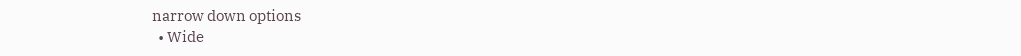narrow down options
  • Wide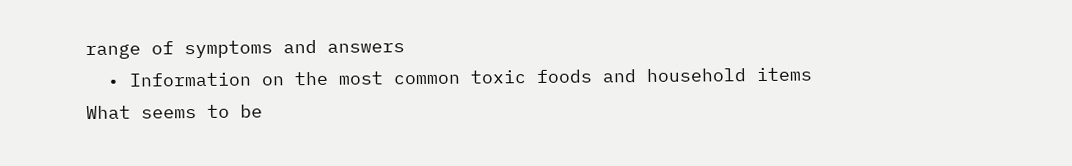range of symptoms and answers
  • Information on the most common toxic foods and household items
What seems to be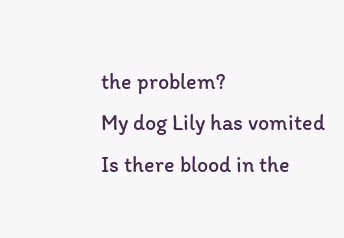the problem?
My dog Lily has vomited
Is there blood in the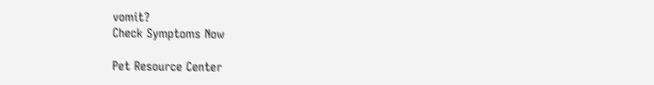vomit?
Check Symptoms Now

Pet Resource Center